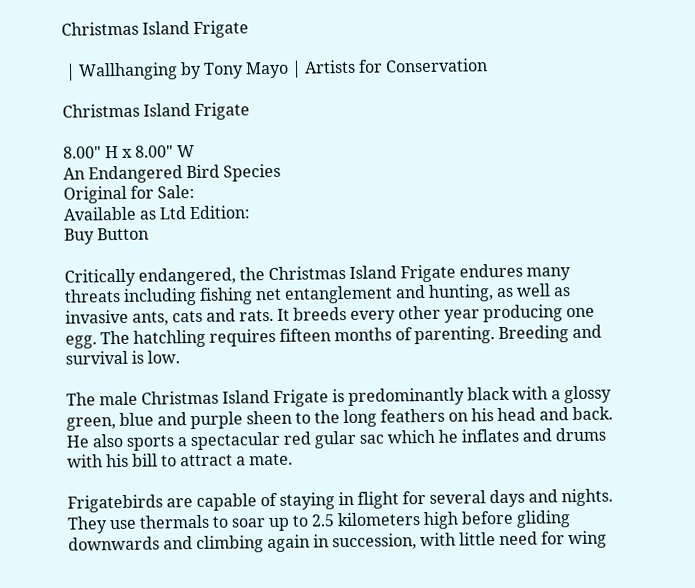Christmas Island Frigate

 | Wallhanging by Tony Mayo | Artists for Conservation

Christmas Island Frigate

8.00" H x 8.00" W
An Endangered Bird Species
Original for Sale:
Available as Ltd Edition:
Buy Button

Critically endangered, the Christmas Island Frigate endures many threats including fishing net entanglement and hunting, as well as invasive ants, cats and rats. It breeds every other year producing one egg. The hatchling requires fifteen months of parenting. Breeding and survival is low.

The male Christmas Island Frigate is predominantly black with a glossy green, blue and purple sheen to the long feathers on his head and back. He also sports a spectacular red gular sac which he inflates and drums with his bill to attract a mate.

Frigatebirds are capable of staying in flight for several days and nights. They use thermals to soar up to 2.5 kilometers high before gliding downwards and climbing again in succession, with little need for wing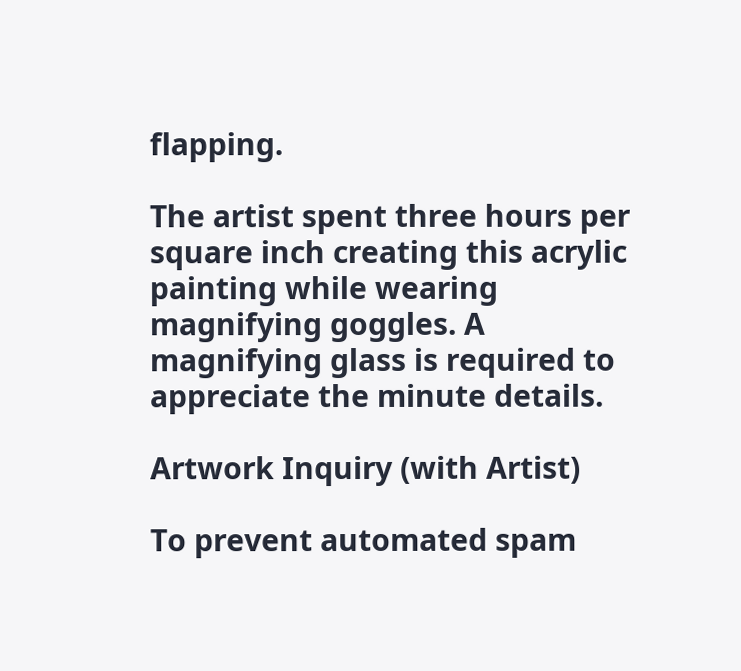flapping.

The artist spent three hours per square inch creating this acrylic painting while wearing magnifying goggles. A magnifying glass is required to appreciate the minute details.

Artwork Inquiry (with Artist)

To prevent automated spam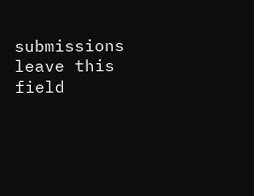submissions leave this field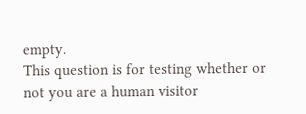empty.
This question is for testing whether or not you are a human visitor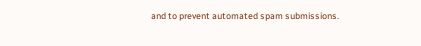and to prevent automated spam submissions.